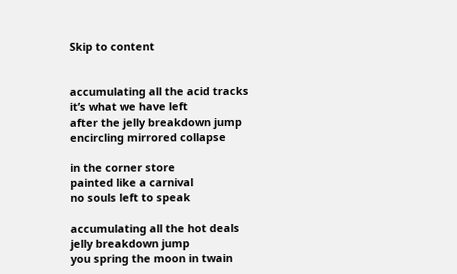Skip to content


accumulating all the acid tracks
it’s what we have left
after the jelly breakdown jump
encircling mirrored collapse

in the corner store
painted like a carnival
no souls left to speak

accumulating all the hot deals
jelly breakdown jump
you spring the moon in twain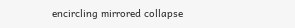encircling mirrored collapse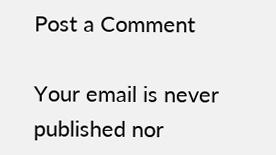Post a Comment

Your email is never published nor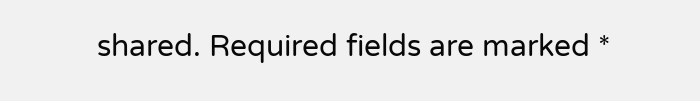shared. Required fields are marked *